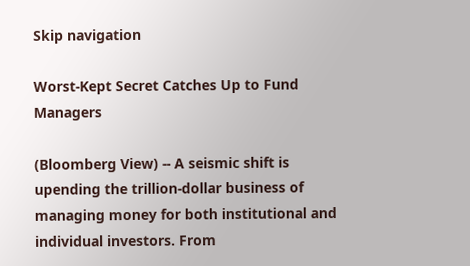Skip navigation

Worst-Kept Secret Catches Up to Fund Managers

(Bloomberg View) -- A seismic shift is upending the trillion-dollar business of managing money for both institutional and individual investors. From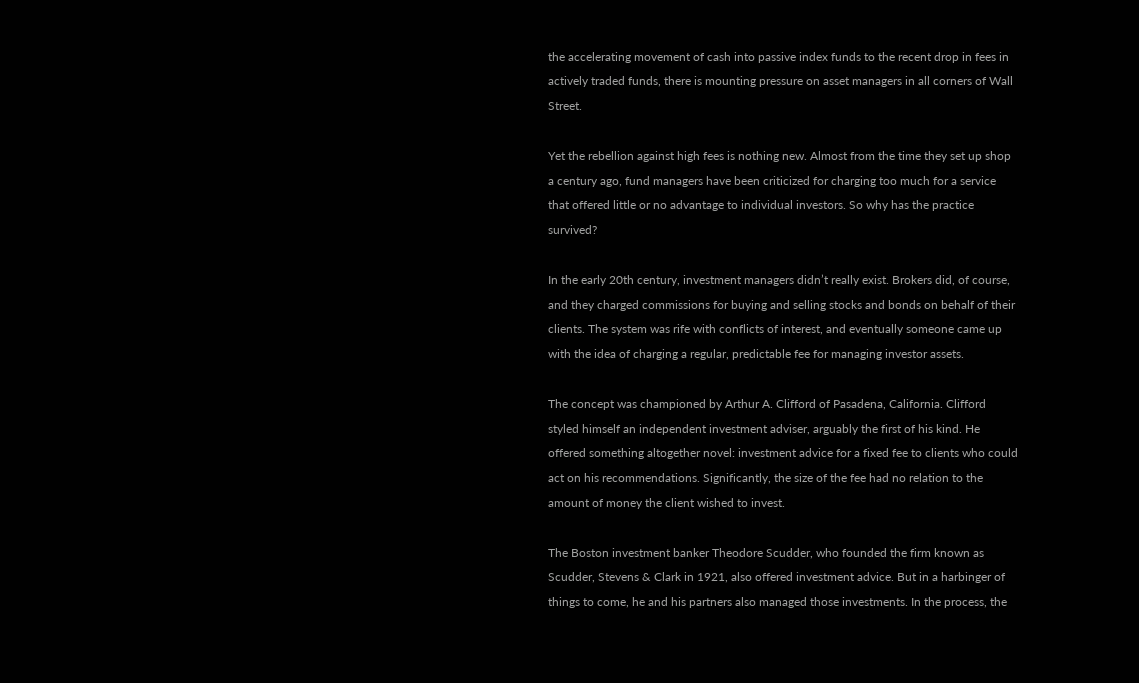the accelerating movement of cash into passive index funds to the recent drop in fees in actively traded funds, there is mounting pressure on asset managers in all corners of Wall Street.

Yet the rebellion against high fees is nothing new. Almost from the time they set up shop a century ago, fund managers have been criticized for charging too much for a service that offered little or no advantage to individual investors. So why has the practice survived?

In the early 20th century, investment managers didn’t really exist. Brokers did, of course, and they charged commissions for buying and selling stocks and bonds on behalf of their clients. The system was rife with conflicts of interest, and eventually someone came up with the idea of charging a regular, predictable fee for managing investor assets.

The concept was championed by Arthur A. Clifford of Pasadena, California. Clifford styled himself an independent investment adviser, arguably the first of his kind. He offered something altogether novel: investment advice for a fixed fee to clients who could act on his recommendations. Significantly, the size of the fee had no relation to the amount of money the client wished to invest.

The Boston investment banker Theodore Scudder, who founded the firm known as Scudder, Stevens & Clark in 1921, also offered investment advice. But in a harbinger of things to come, he and his partners also managed those investments. In the process, the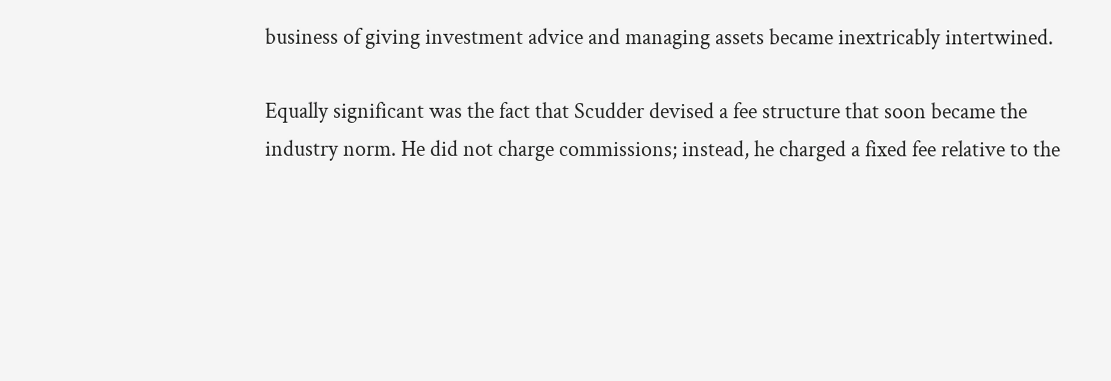business of giving investment advice and managing assets became inextricably intertwined.

Equally significant was the fact that Scudder devised a fee structure that soon became the industry norm. He did not charge commissions; instead, he charged a fixed fee relative to the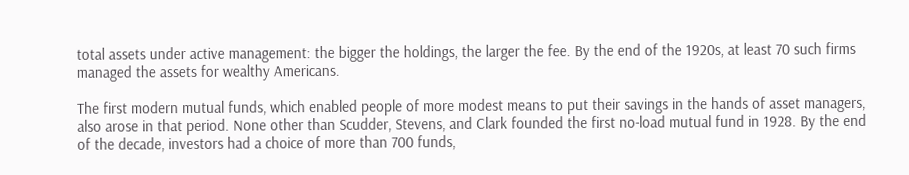total assets under active management: the bigger the holdings, the larger the fee. By the end of the 1920s, at least 70 such firms managed the assets for wealthy Americans.

The first modern mutual funds, which enabled people of more modest means to put their savings in the hands of asset managers, also arose in that period. None other than Scudder, Stevens, and Clark founded the first no-load mutual fund in 1928. By the end of the decade, investors had a choice of more than 700 funds,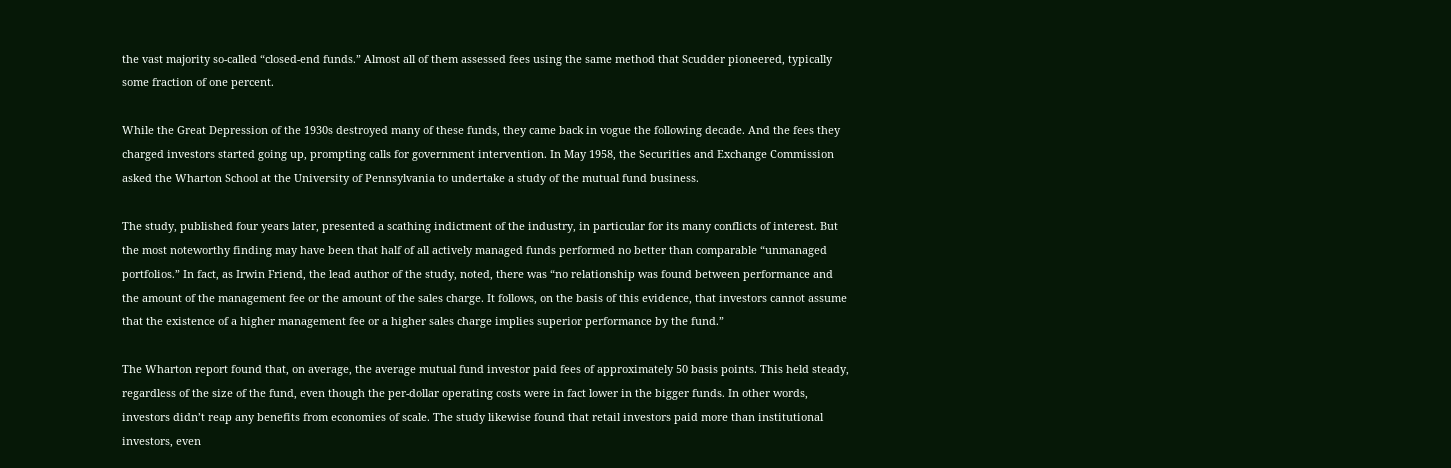the vast majority so-called “closed-end funds.” Almost all of them assessed fees using the same method that Scudder pioneered, typically some fraction of one percent.

While the Great Depression of the 1930s destroyed many of these funds, they came back in vogue the following decade. And the fees they charged investors started going up, prompting calls for government intervention. In May 1958, the Securities and Exchange Commission asked the Wharton School at the University of Pennsylvania to undertake a study of the mutual fund business.

The study, published four years later, presented a scathing indictment of the industry, in particular for its many conflicts of interest. But the most noteworthy finding may have been that half of all actively managed funds performed no better than comparable “unmanaged portfolios.” In fact, as Irwin Friend, the lead author of the study, noted, there was “no relationship was found between performance and the amount of the management fee or the amount of the sales charge. It follows, on the basis of this evidence, that investors cannot assume that the existence of a higher management fee or a higher sales charge implies superior performance by the fund.”

The Wharton report found that, on average, the average mutual fund investor paid fees of approximately 50 basis points. This held steady, regardless of the size of the fund, even though the per-dollar operating costs were in fact lower in the bigger funds. In other words, investors didn’t reap any benefits from economies of scale. The study likewise found that retail investors paid more than institutional investors, even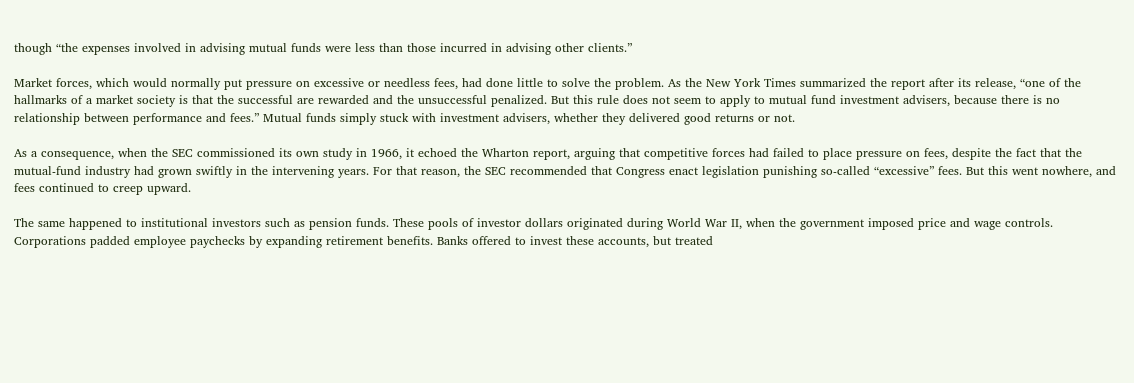though “the expenses involved in advising mutual funds were less than those incurred in advising other clients.”

Market forces, which would normally put pressure on excessive or needless fees, had done little to solve the problem. As the New York Times summarized the report after its release, “one of the hallmarks of a market society is that the successful are rewarded and the unsuccessful penalized. But this rule does not seem to apply to mutual fund investment advisers, because there is no relationship between performance and fees.” Mutual funds simply stuck with investment advisers, whether they delivered good returns or not.

As a consequence, when the SEC commissioned its own study in 1966, it echoed the Wharton report, arguing that competitive forces had failed to place pressure on fees, despite the fact that the mutual-fund industry had grown swiftly in the intervening years. For that reason, the SEC recommended that Congress enact legislation punishing so-called “excessive” fees. But this went nowhere, and fees continued to creep upward.

The same happened to institutional investors such as pension funds. These pools of investor dollars originated during World War II, when the government imposed price and wage controls. Corporations padded employee paychecks by expanding retirement benefits. Banks offered to invest these accounts, but treated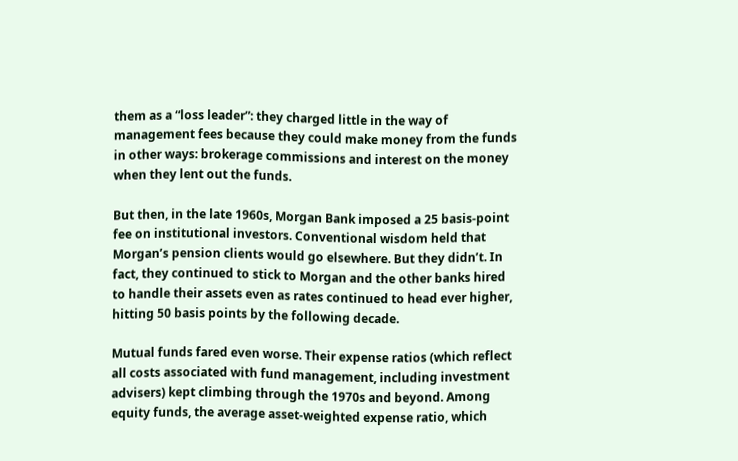them as a “loss leader”: they charged little in the way of management fees because they could make money from the funds in other ways: brokerage commissions and interest on the money when they lent out the funds.

But then, in the late 1960s, Morgan Bank imposed a 25 basis-point fee on institutional investors. Conventional wisdom held that Morgan’s pension clients would go elsewhere. But they didn’t. In fact, they continued to stick to Morgan and the other banks hired to handle their assets even as rates continued to head ever higher, hitting 50 basis points by the following decade.

Mutual funds fared even worse. Their expense ratios (which reflect all costs associated with fund management, including investment advisers) kept climbing through the 1970s and beyond. Among equity funds, the average asset-weighted expense ratio, which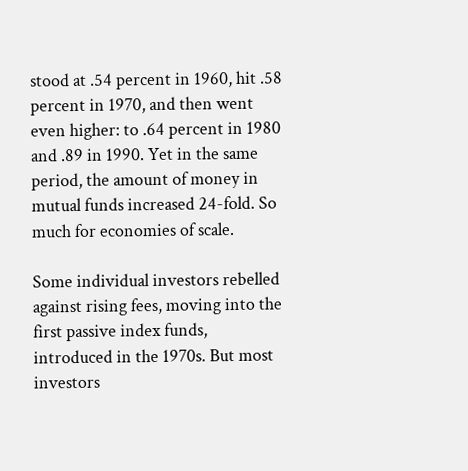stood at .54 percent in 1960, hit .58 percent in 1970, and then went even higher: to .64 percent in 1980 and .89 in 1990. Yet in the same period, the amount of money in mutual funds increased 24-fold. So much for economies of scale.

Some individual investors rebelled against rising fees, moving into the first passive index funds, introduced in the 1970s. But most investors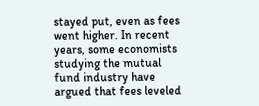stayed put, even as fees went higher. In recent years, some economists studying the mutual fund industry have argued that fees leveled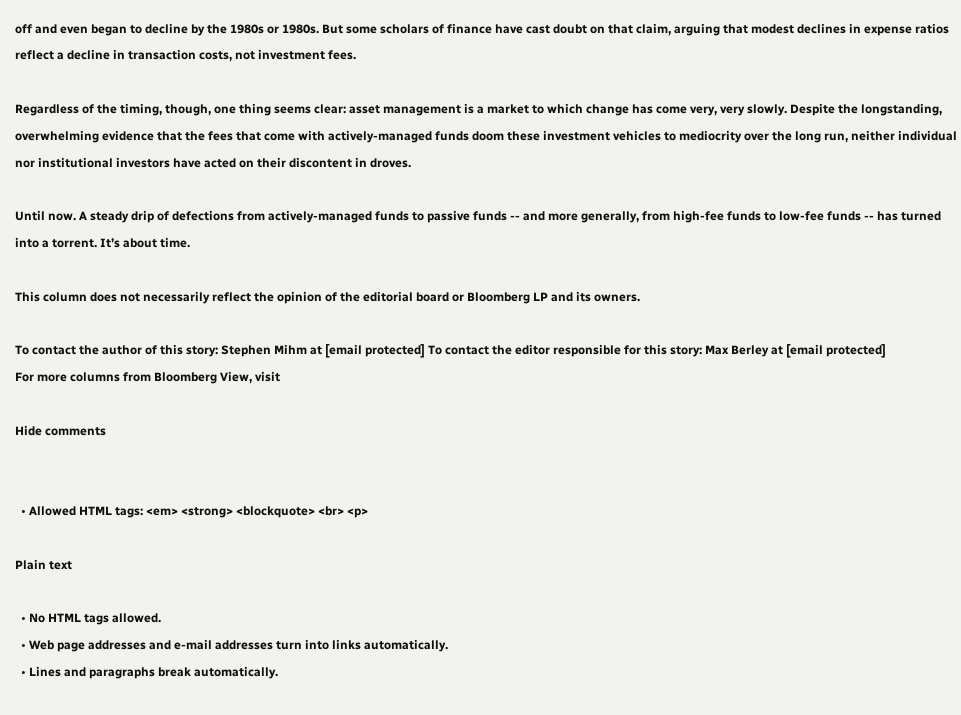off and even began to decline by the 1980s or 1980s. But some scholars of finance have cast doubt on that claim, arguing that modest declines in expense ratios reflect a decline in transaction costs, not investment fees.

Regardless of the timing, though, one thing seems clear: asset management is a market to which change has come very, very slowly. Despite the longstanding, overwhelming evidence that the fees that come with actively-managed funds doom these investment vehicles to mediocrity over the long run, neither individual nor institutional investors have acted on their discontent in droves.

Until now. A steady drip of defections from actively-managed funds to passive funds -- and more generally, from high-fee funds to low-fee funds -- has turned into a torrent. It’s about time.

This column does not necessarily reflect the opinion of the editorial board or Bloomberg LP and its owners.

To contact the author of this story: Stephen Mihm at [email protected] To contact the editor responsible for this story: Max Berley at [email protected]
For more columns from Bloomberg View, visit

Hide comments


  • Allowed HTML tags: <em> <strong> <blockquote> <br> <p>

Plain text

  • No HTML tags allowed.
  • Web page addresses and e-mail addresses turn into links automatically.
  • Lines and paragraphs break automatically.